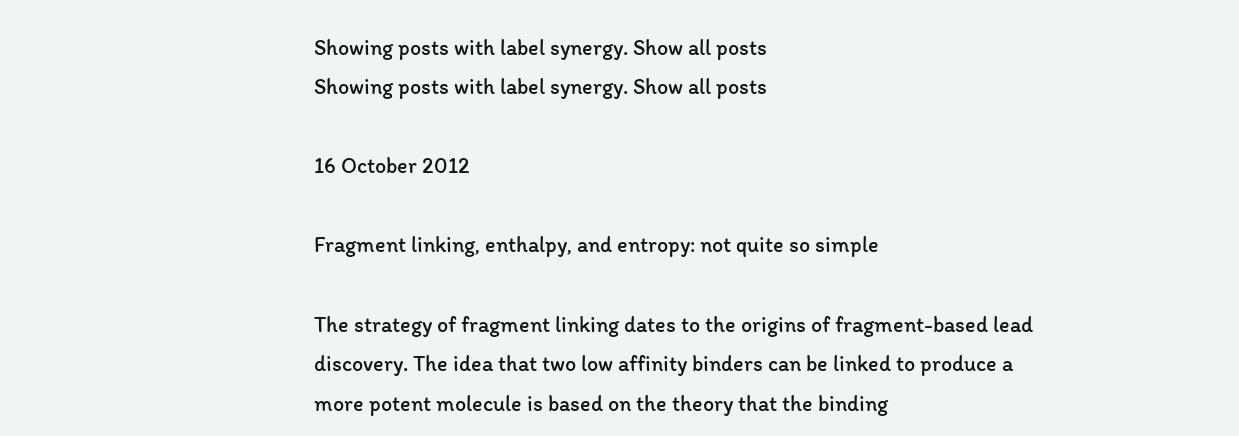Showing posts with label synergy. Show all posts
Showing posts with label synergy. Show all posts

16 October 2012

Fragment linking, enthalpy, and entropy: not quite so simple

The strategy of fragment linking dates to the origins of fragment-based lead discovery. The idea that two low affinity binders can be linked to produce a more potent molecule is based on the theory that the binding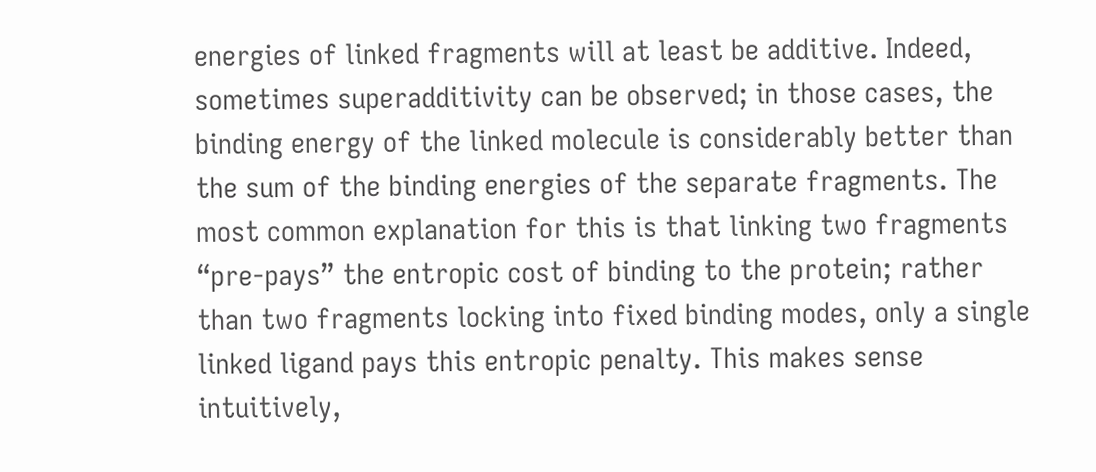energies of linked fragments will at least be additive. Indeed, sometimes superadditivity can be observed; in those cases, the binding energy of the linked molecule is considerably better than the sum of the binding energies of the separate fragments. The most common explanation for this is that linking two fragments “pre-pays” the entropic cost of binding to the protein; rather than two fragments locking into fixed binding modes, only a single linked ligand pays this entropic penalty. This makes sense intuitively,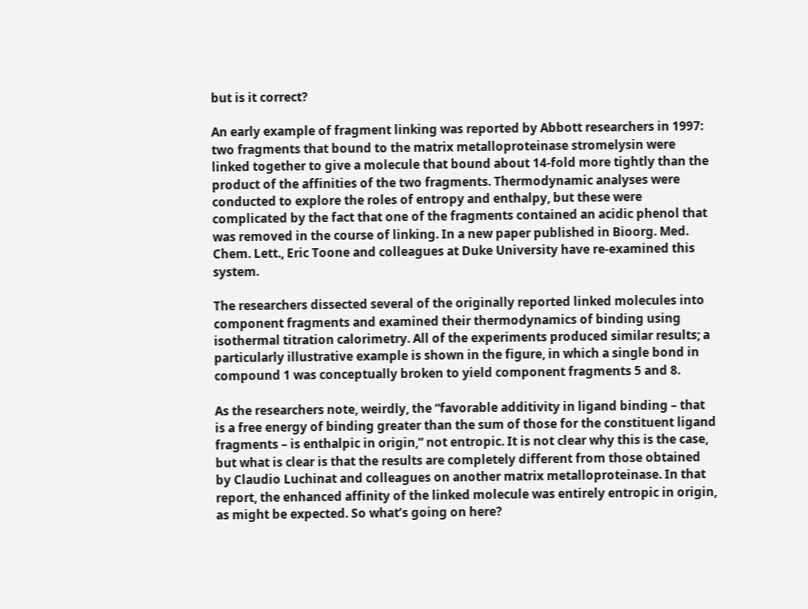but is it correct?

An early example of fragment linking was reported by Abbott researchers in 1997: two fragments that bound to the matrix metalloproteinase stromelysin were linked together to give a molecule that bound about 14-fold more tightly than the product of the affinities of the two fragments. Thermodynamic analyses were conducted to explore the roles of entropy and enthalpy, but these were complicated by the fact that one of the fragments contained an acidic phenol that was removed in the course of linking. In a new paper published in Bioorg. Med. Chem. Lett., Eric Toone and colleagues at Duke University have re-examined this system.

The researchers dissected several of the originally reported linked molecules into component fragments and examined their thermodynamics of binding using isothermal titration calorimetry. All of the experiments produced similar results; a particularly illustrative example is shown in the figure, in which a single bond in compound 1 was conceptually broken to yield component fragments 5 and 8.

As the researchers note, weirdly, the “favorable additivity in ligand binding – that is a free energy of binding greater than the sum of those for the constituent ligand fragments – is enthalpic in origin,” not entropic. It is not clear why this is the case, but what is clear is that the results are completely different from those obtained by Claudio Luchinat and colleagues on another matrix metalloproteinase. In that report, the enhanced affinity of the linked molecule was entirely entropic in origin, as might be expected. So what’s going on here?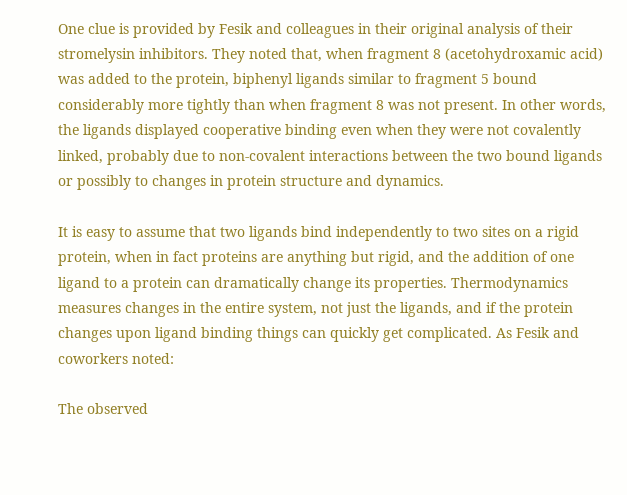One clue is provided by Fesik and colleagues in their original analysis of their stromelysin inhibitors. They noted that, when fragment 8 (acetohydroxamic acid) was added to the protein, biphenyl ligands similar to fragment 5 bound considerably more tightly than when fragment 8 was not present. In other words, the ligands displayed cooperative binding even when they were not covalently linked, probably due to non-covalent interactions between the two bound ligands or possibly to changes in protein structure and dynamics.

It is easy to assume that two ligands bind independently to two sites on a rigid protein, when in fact proteins are anything but rigid, and the addition of one ligand to a protein can dramatically change its properties. Thermodynamics measures changes in the entire system, not just the ligands, and if the protein changes upon ligand binding things can quickly get complicated. As Fesik and coworkers noted:

The observed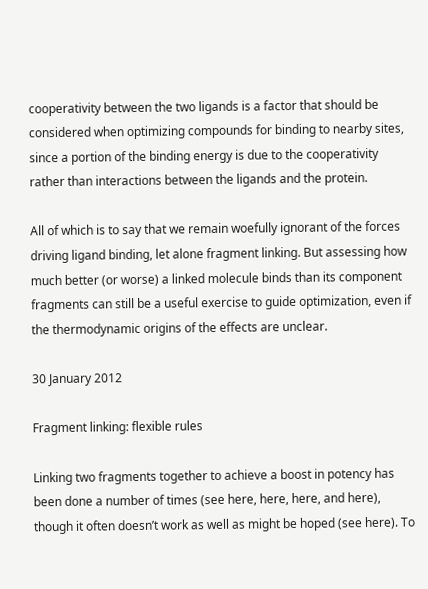cooperativity between the two ligands is a factor that should be considered when optimizing compounds for binding to nearby sites, since a portion of the binding energy is due to the cooperativity rather than interactions between the ligands and the protein.

All of which is to say that we remain woefully ignorant of the forces driving ligand binding, let alone fragment linking. But assessing how much better (or worse) a linked molecule binds than its component fragments can still be a useful exercise to guide optimization, even if the thermodynamic origins of the effects are unclear.

30 January 2012

Fragment linking: flexible rules

Linking two fragments together to achieve a boost in potency has been done a number of times (see here, here, here, and here), though it often doesn’t work as well as might be hoped (see here). To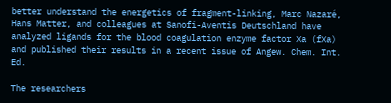better understand the energetics of fragment-linking, Marc Nazaré, Hans Matter, and colleagues at Sanofi-Aventis Deutschland have analyzed ligands for the blood coagulation enzyme factor Xa (fXa) and published their results in a recent issue of Angew. Chem. Int. Ed.

The researchers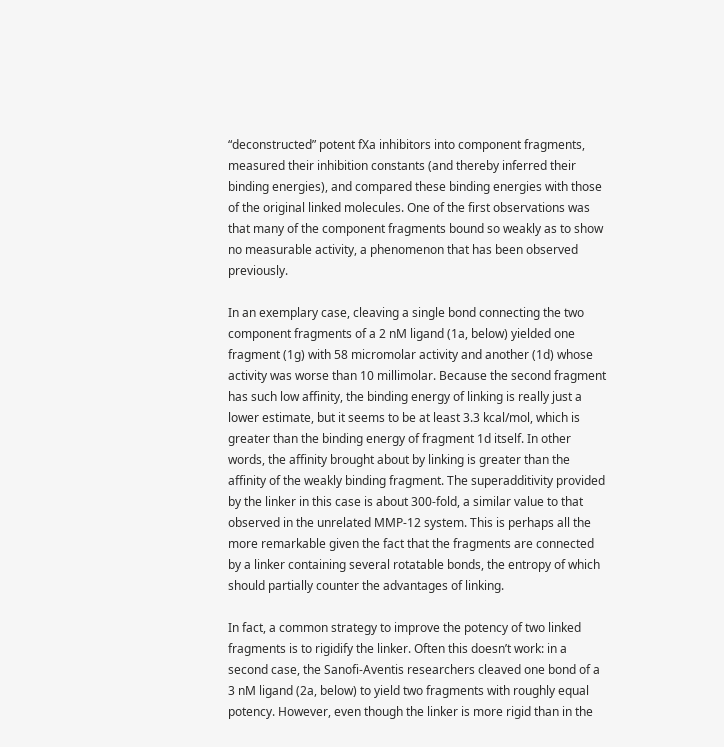“deconstructed” potent fXa inhibitors into component fragments, measured their inhibition constants (and thereby inferred their binding energies), and compared these binding energies with those of the original linked molecules. One of the first observations was that many of the component fragments bound so weakly as to show no measurable activity, a phenomenon that has been observed previously.

In an exemplary case, cleaving a single bond connecting the two component fragments of a 2 nM ligand (1a, below) yielded one fragment (1g) with 58 micromolar activity and another (1d) whose activity was worse than 10 millimolar. Because the second fragment has such low affinity, the binding energy of linking is really just a lower estimate, but it seems to be at least 3.3 kcal/mol, which is greater than the binding energy of fragment 1d itself. In other words, the affinity brought about by linking is greater than the affinity of the weakly binding fragment. The superadditivity provided by the linker in this case is about 300-fold, a similar value to that observed in the unrelated MMP-12 system. This is perhaps all the more remarkable given the fact that the fragments are connected by a linker containing several rotatable bonds, the entropy of which should partially counter the advantages of linking.

In fact, a common strategy to improve the potency of two linked fragments is to rigidify the linker. Often this doesn’t work: in a second case, the Sanofi-Aventis researchers cleaved one bond of a 3 nM ligand (2a, below) to yield two fragments with roughly equal potency. However, even though the linker is more rigid than in the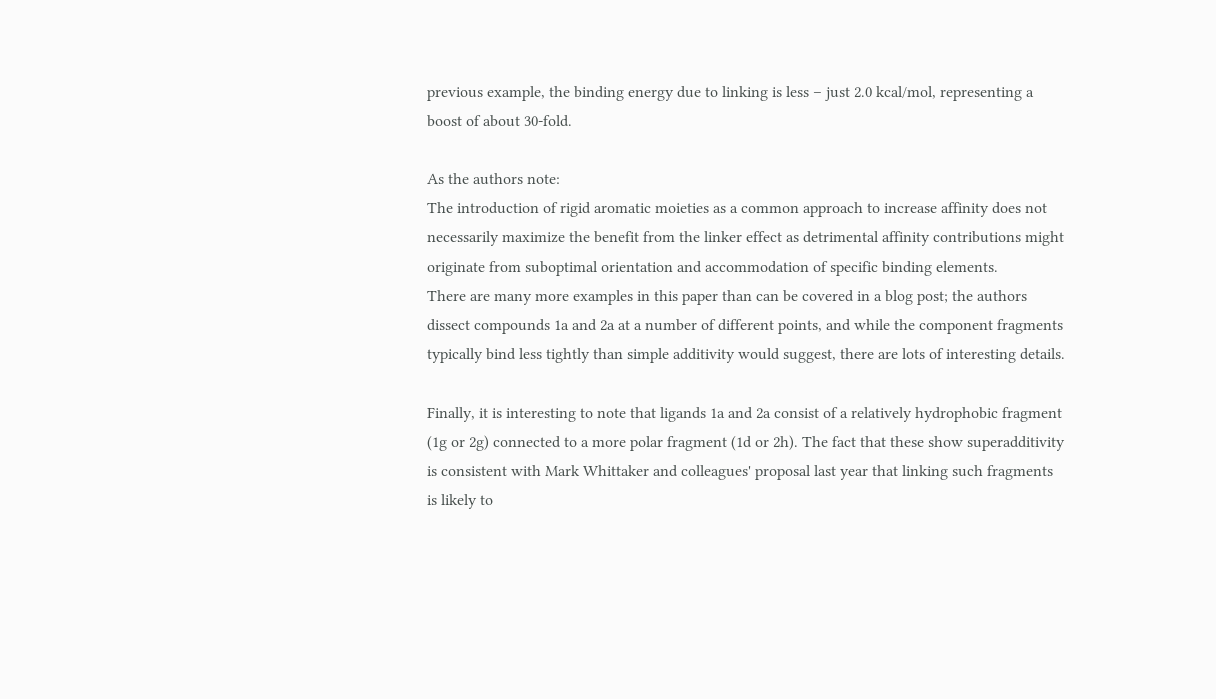previous example, the binding energy due to linking is less – just 2.0 kcal/mol, representing a boost of about 30-fold.

As the authors note:
The introduction of rigid aromatic moieties as a common approach to increase affinity does not necessarily maximize the benefit from the linker effect as detrimental affinity contributions might originate from suboptimal orientation and accommodation of specific binding elements.
There are many more examples in this paper than can be covered in a blog post; the authors dissect compounds 1a and 2a at a number of different points, and while the component fragments typically bind less tightly than simple additivity would suggest, there are lots of interesting details.

Finally, it is interesting to note that ligands 1a and 2a consist of a relatively hydrophobic fragment (1g or 2g) connected to a more polar fragment (1d or 2h). The fact that these show superadditivity is consistent with Mark Whittaker and colleagues' proposal last year that linking such fragments is likely to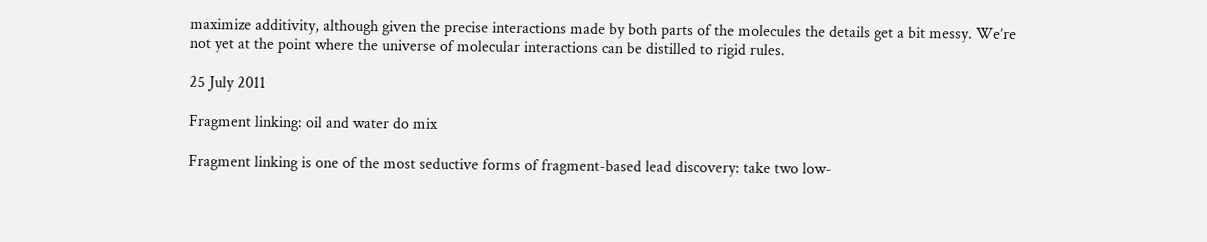maximize additivity, although given the precise interactions made by both parts of the molecules the details get a bit messy. We’re not yet at the point where the universe of molecular interactions can be distilled to rigid rules.

25 July 2011

Fragment linking: oil and water do mix

Fragment linking is one of the most seductive forms of fragment-based lead discovery: take two low-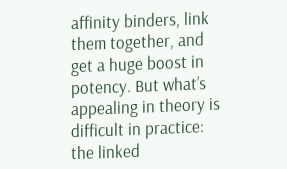affinity binders, link them together, and get a huge boost in potency. But what’s appealing in theory is difficult in practice: the linked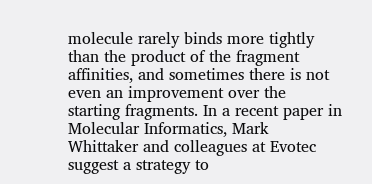molecule rarely binds more tightly than the product of the fragment affinities, and sometimes there is not even an improvement over the starting fragments. In a recent paper in Molecular Informatics, Mark Whittaker and colleagues at Evotec suggest a strategy to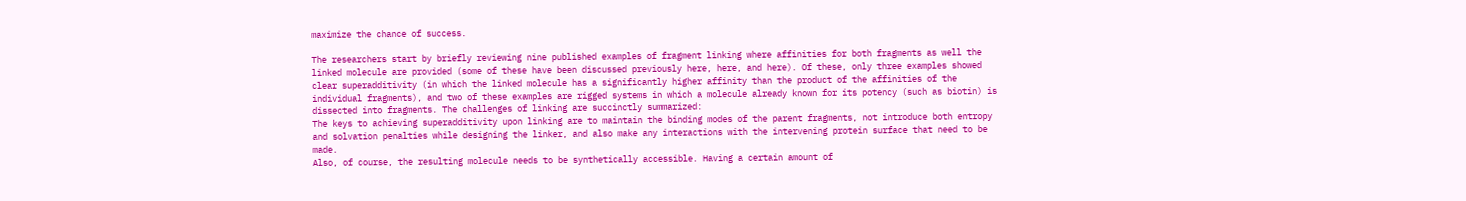maximize the chance of success.

The researchers start by briefly reviewing nine published examples of fragment linking where affinities for both fragments as well the linked molecule are provided (some of these have been discussed previously here, here, and here). Of these, only three examples showed clear superadditivity (in which the linked molecule has a significantly higher affinity than the product of the affinities of the individual fragments), and two of these examples are rigged systems in which a molecule already known for its potency (such as biotin) is dissected into fragments. The challenges of linking are succinctly summarized:
The keys to achieving superadditivity upon linking are to maintain the binding modes of the parent fragments, not introduce both entropy and solvation penalties while designing the linker, and also make any interactions with the intervening protein surface that need to be made.
Also, of course, the resulting molecule needs to be synthetically accessible. Having a certain amount of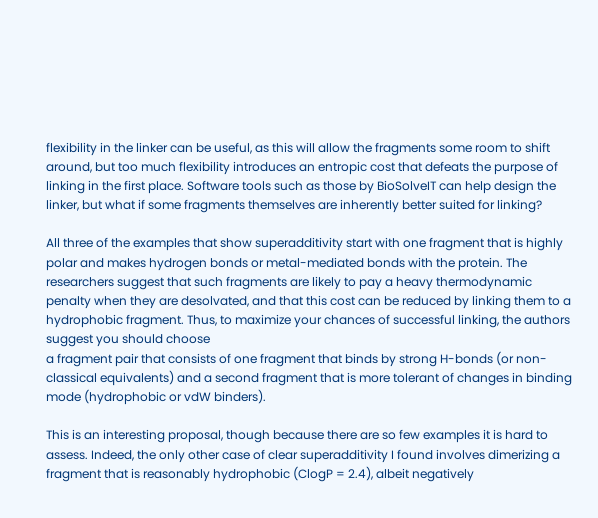flexibility in the linker can be useful, as this will allow the fragments some room to shift around, but too much flexibility introduces an entropic cost that defeats the purpose of linking in the first place. Software tools such as those by BioSolveIT can help design the linker, but what if some fragments themselves are inherently better suited for linking?

All three of the examples that show superadditivity start with one fragment that is highly polar and makes hydrogen bonds or metal-mediated bonds with the protein. The researchers suggest that such fragments are likely to pay a heavy thermodynamic penalty when they are desolvated, and that this cost can be reduced by linking them to a hydrophobic fragment. Thus, to maximize your chances of successful linking, the authors suggest you should choose
a fragment pair that consists of one fragment that binds by strong H-bonds (or non-classical equivalents) and a second fragment that is more tolerant of changes in binding mode (hydrophobic or vdW binders).

This is an interesting proposal, though because there are so few examples it is hard to assess. Indeed, the only other case of clear superadditivity I found involves dimerizing a fragment that is reasonably hydrophobic (ClogP = 2.4), albeit negatively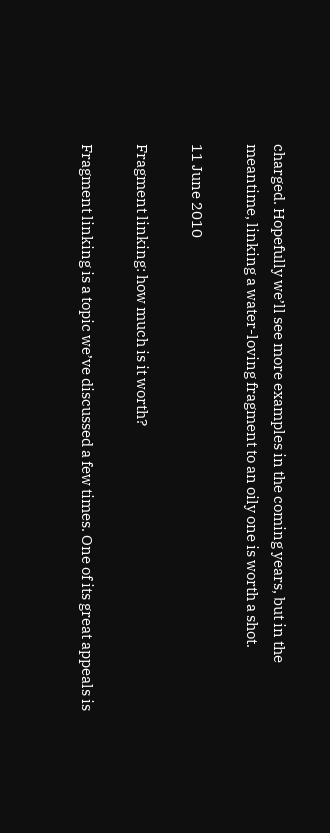charged. Hopefully we’ll see more examples in the coming years, but in the meantime, linking a water-loving fragment to an oily one is worth a shot.

11 June 2010

Fragment linking: how much is it worth?

Fragment linking is a topic we’ve discussed a few times. One of its great appeals is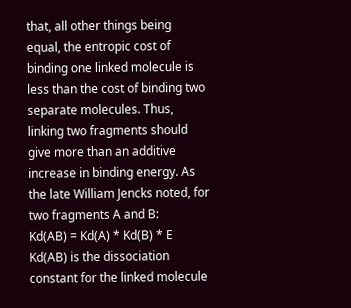that, all other things being equal, the entropic cost of binding one linked molecule is less than the cost of binding two separate molecules. Thus, linking two fragments should give more than an additive increase in binding energy. As the late William Jencks noted, for two fragments A and B:
Kd(AB) = Kd(A) * Kd(B) * E
Kd(AB) is the dissociation constant for the linked molecule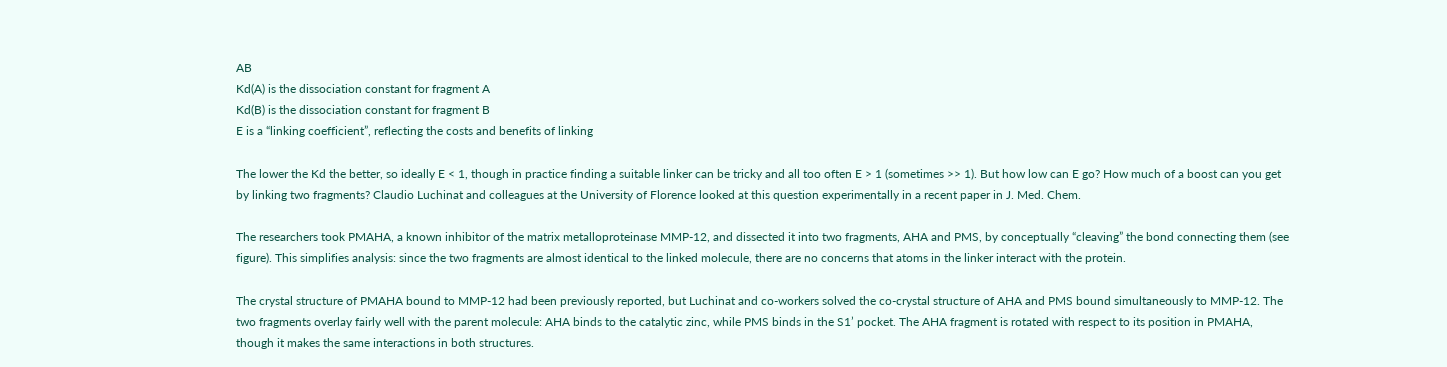AB
Kd(A) is the dissociation constant for fragment A
Kd(B) is the dissociation constant for fragment B
E is a “linking coefficient”, reflecting the costs and benefits of linking

The lower the Kd the better, so ideally E < 1, though in practice finding a suitable linker can be tricky and all too often E > 1 (sometimes >> 1). But how low can E go? How much of a boost can you get by linking two fragments? Claudio Luchinat and colleagues at the University of Florence looked at this question experimentally in a recent paper in J. Med. Chem.

The researchers took PMAHA, a known inhibitor of the matrix metalloproteinase MMP-12, and dissected it into two fragments, AHA and PMS, by conceptually “cleaving” the bond connecting them (see figure). This simplifies analysis: since the two fragments are almost identical to the linked molecule, there are no concerns that atoms in the linker interact with the protein.

The crystal structure of PMAHA bound to MMP-12 had been previously reported, but Luchinat and co-workers solved the co-crystal structure of AHA and PMS bound simultaneously to MMP-12. The two fragments overlay fairly well with the parent molecule: AHA binds to the catalytic zinc, while PMS binds in the S1’ pocket. The AHA fragment is rotated with respect to its position in PMAHA, though it makes the same interactions in both structures.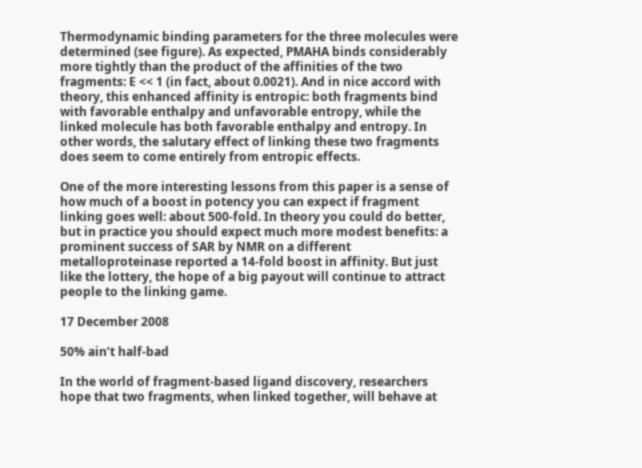Thermodynamic binding parameters for the three molecules were determined (see figure). As expected, PMAHA binds considerably more tightly than the product of the affinities of the two fragments: E << 1 (in fact, about 0.0021). And in nice accord with theory, this enhanced affinity is entropic: both fragments bind with favorable enthalpy and unfavorable entropy, while the linked molecule has both favorable enthalpy and entropy. In other words, the salutary effect of linking these two fragments does seem to come entirely from entropic effects.

One of the more interesting lessons from this paper is a sense of how much of a boost in potency you can expect if fragment linking goes well: about 500-fold. In theory you could do better, but in practice you should expect much more modest benefits: a prominent success of SAR by NMR on a different metalloproteinase reported a 14-fold boost in affinity. But just like the lottery, the hope of a big payout will continue to attract people to the linking game.

17 December 2008

50% ain’t half-bad

In the world of fragment-based ligand discovery, researchers hope that two fragments, when linked together, will behave at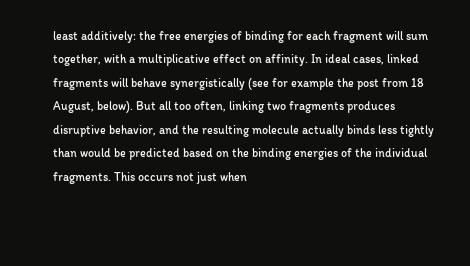least additively: the free energies of binding for each fragment will sum together, with a multiplicative effect on affinity. In ideal cases, linked fragments will behave synergistically (see for example the post from 18 August, below). But all too often, linking two fragments produces disruptive behavior, and the resulting molecule actually binds less tightly than would be predicted based on the binding energies of the individual fragments. This occurs not just when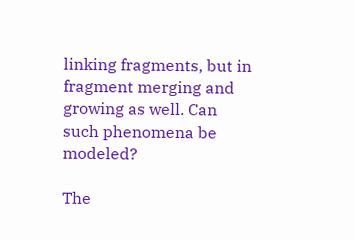linking fragments, but in fragment merging and growing as well. Can such phenomena be modeled?

The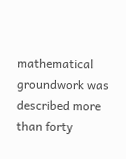mathematical groundwork was described more than forty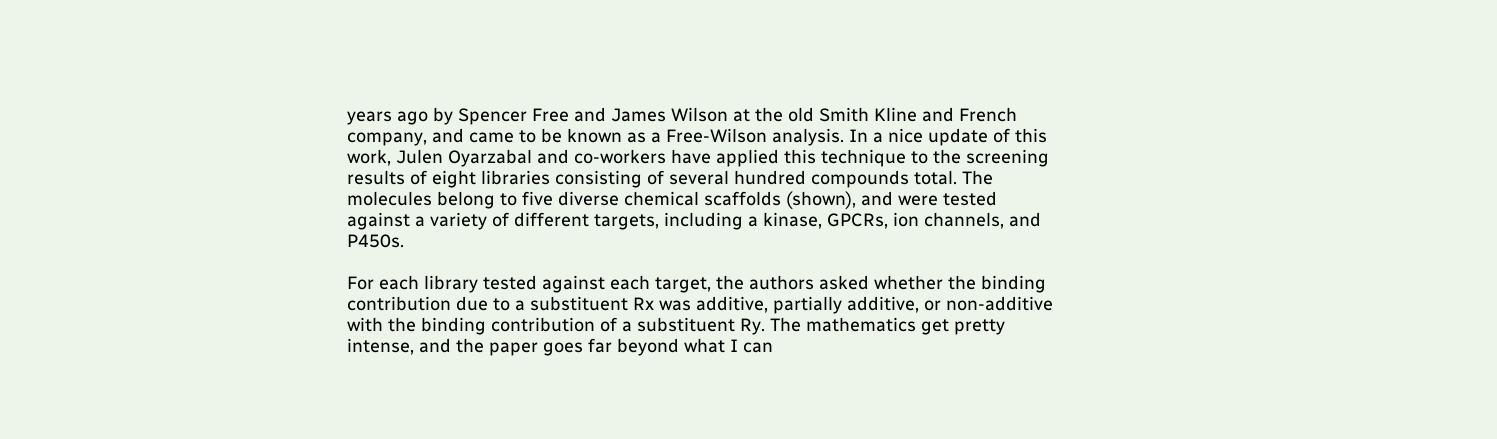years ago by Spencer Free and James Wilson at the old Smith Kline and French company, and came to be known as a Free-Wilson analysis. In a nice update of this work, Julen Oyarzabal and co-workers have applied this technique to the screening results of eight libraries consisting of several hundred compounds total. The molecules belong to five diverse chemical scaffolds (shown), and were tested against a variety of different targets, including a kinase, GPCRs, ion channels, and P450s.

For each library tested against each target, the authors asked whether the binding contribution due to a substituent Rx was additive, partially additive, or non-additive with the binding contribution of a substituent Ry. The mathematics get pretty intense, and the paper goes far beyond what I can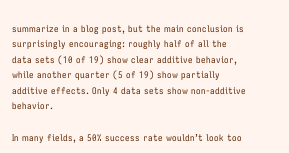summarize in a blog post, but the main conclusion is surprisingly encouraging: roughly half of all the data sets (10 of 19) show clear additive behavior, while another quarter (5 of 19) show partially additive effects. Only 4 data sets show non-additive behavior.

In many fields, a 50% success rate wouldn’t look too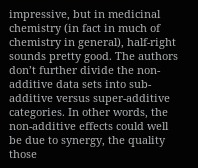impressive, but in medicinal chemistry (in fact in much of chemistry in general), half-right sounds pretty good. The authors don’t further divide the non-additive data sets into sub-additive versus super-additive categories. In other words, the non-additive effects could well be due to synergy, the quality those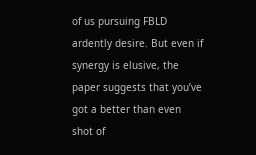of us pursuing FBLD ardently desire. But even if synergy is elusive, the paper suggests that you’ve got a better than even shot of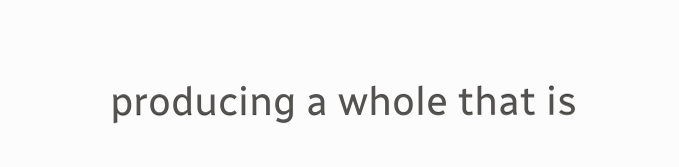producing a whole that is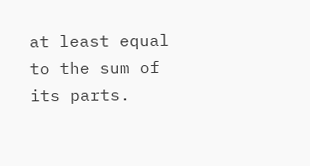at least equal to the sum of its parts.